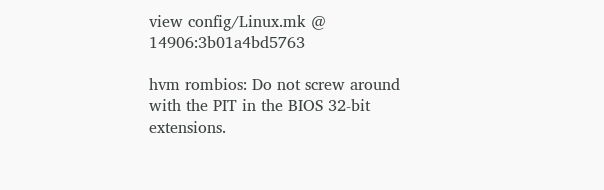view config/Linux.mk @ 14906:3b01a4bd5763

hvm rombios: Do not screw around with the PIT in the BIOS 32-bit
extensions.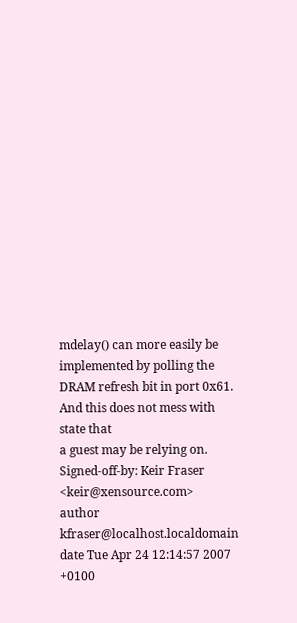mdelay() can more easily be implemented by polling the
DRAM refresh bit in port 0x61. And this does not mess with state that
a guest may be relying on.
Signed-off-by: Keir Fraser <keir@xensource.com>
author kfraser@localhost.localdomain
date Tue Apr 24 12:14:57 2007 +0100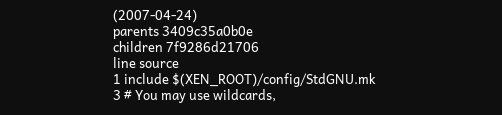(2007-04-24)
parents 3409c35a0b0e
children 7f9286d21706
line source
1 include $(XEN_ROOT)/config/StdGNU.mk
3 # You may use wildcards,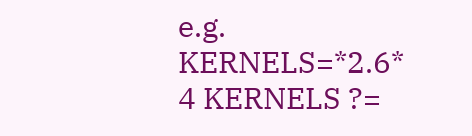e.g. KERNELS=*2.6*
4 KERNELS ?=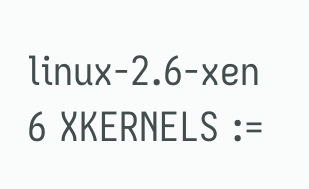linux-2.6-xen
6 XKERNELS :=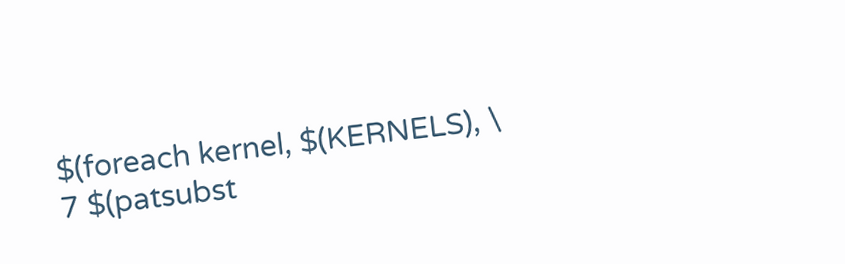$(foreach kernel, $(KERNELS), \
7 $(patsubst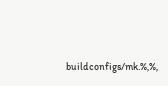buildconfigs/mk.%,%,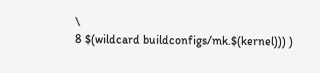\
8 $(wildcard buildconfigs/mk.$(kernel))) )